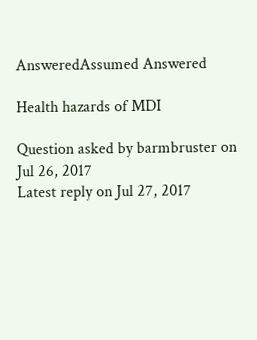AnsweredAssumed Answered

Health hazards of MDI

Question asked by barmbruster on Jul 26, 2017
Latest reply on Jul 27, 2017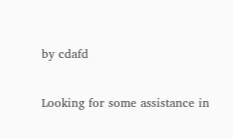by cdafd

Looking for some assistance in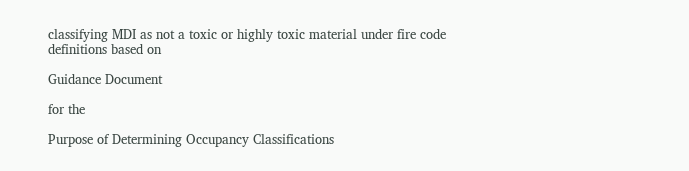classifying MDI as not a toxic or highly toxic material under fire code definitions based on

Guidance Document

for the

Purpose of Determining Occupancy Classifications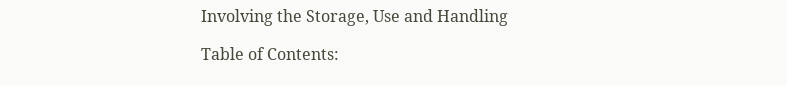Involving the Storage, Use and Handling

Table of Contents: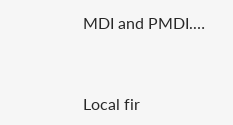MDI and PMDI.…


Local fir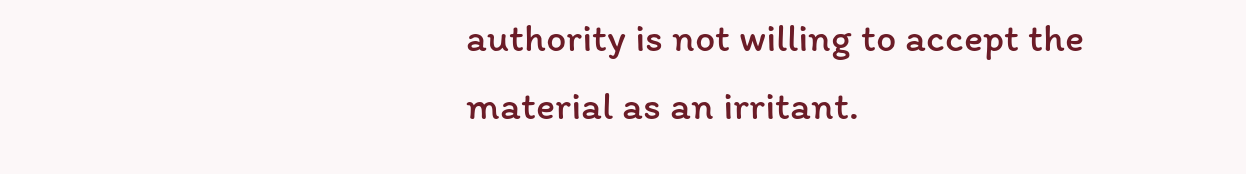authority is not willing to accept the material as an irritant.